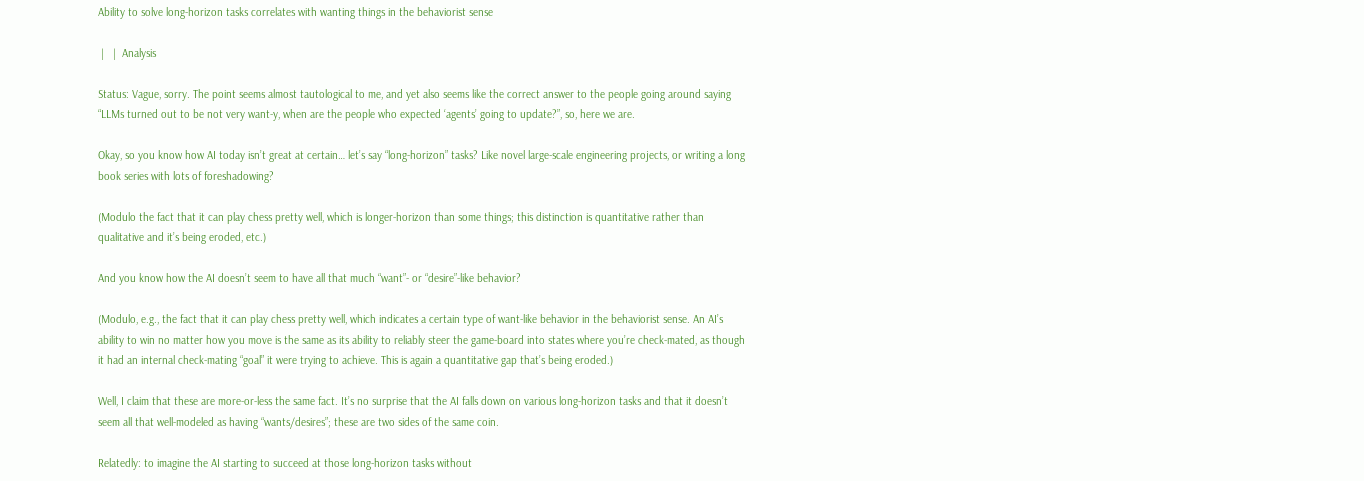Ability to solve long-horizon tasks correlates with wanting things in the behaviorist sense

 |   |  Analysis

Status: Vague, sorry. The point seems almost tautological to me, and yet also seems like the correct answer to the people going around saying “LLMs turned out to be not very want-y, when are the people who expected ‘agents’ going to update?”, so, here we are.

Okay, so you know how AI today isn’t great at certain… let’s say “long-horizon” tasks? Like novel large-scale engineering projects, or writing a long book series with lots of foreshadowing?

(Modulo the fact that it can play chess pretty well, which is longer-horizon than some things; this distinction is quantitative rather than qualitative and it’s being eroded, etc.)

And you know how the AI doesn’t seem to have all that much “want”- or “desire”-like behavior?

(Modulo, e.g., the fact that it can play chess pretty well, which indicates a certain type of want-like behavior in the behaviorist sense. An AI’s ability to win no matter how you move is the same as its ability to reliably steer the game-board into states where you’re check-mated, as though it had an internal check-mating “goal” it were trying to achieve. This is again a quantitative gap that’s being eroded.)

Well, I claim that these are more-or-less the same fact. It’s no surprise that the AI falls down on various long-horizon tasks and that it doesn’t seem all that well-modeled as having “wants/desires”; these are two sides of the same coin.

Relatedly: to imagine the AI starting to succeed at those long-horizon tasks without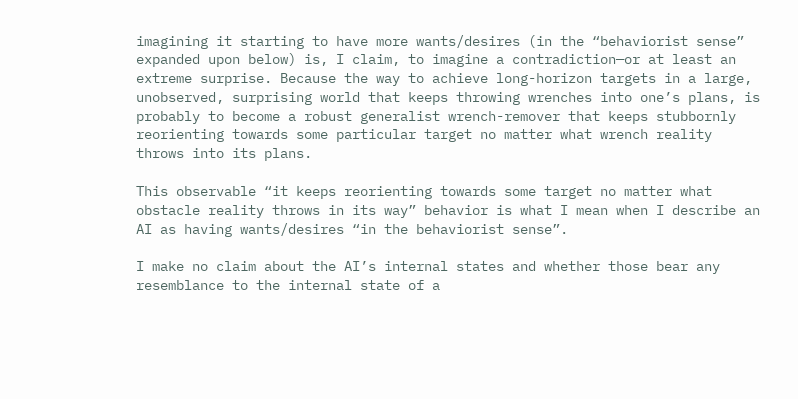imagining it starting to have more wants/desires (in the “behaviorist sense” expanded upon below) is, I claim, to imagine a contradiction—or at least an extreme surprise. Because the way to achieve long-horizon targets in a large, unobserved, surprising world that keeps throwing wrenches into one’s plans, is probably to become a robust generalist wrench-remover that keeps stubbornly reorienting towards some particular target no matter what wrench reality throws into its plans.

This observable “it keeps reorienting towards some target no matter what obstacle reality throws in its way” behavior is what I mean when I describe an AI as having wants/desires “in the behaviorist sense”.

I make no claim about the AI’s internal states and whether those bear any resemblance to the internal state of a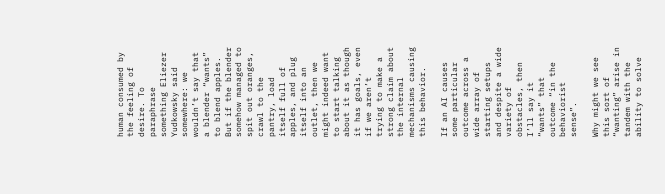human consumed by the feeling of desire. To paraphrase something Eliezer Yudkowsky said somewhere: we wouldn’t say that a blender “wants” to blend apples. But if the blender somehow managed to spit out oranges, crawl to the pantry, load itself full of apples, and plug itself into an outlet, then we might indeed want to start talking about it as though it has goals, even if we aren’t trying to make a strong claim about the internal mechanisms causing this behavior.

If an AI causes some particular outcome across a wide array of starting setups and despite a wide variety of obstacles, then I’ll say it “wants” that outcome “in the behaviorist sense”.

Why might we see this sort of “wanting” arise in tandem with the ability to solve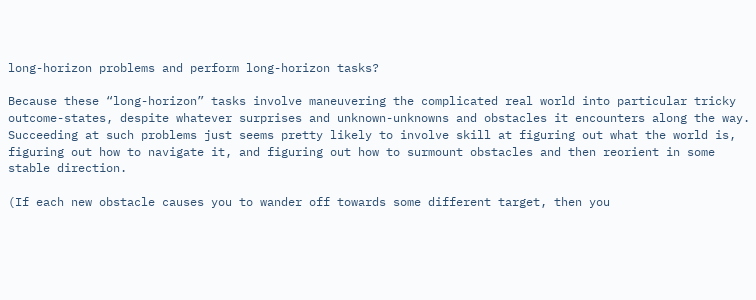long-horizon problems and perform long-horizon tasks?

Because these “long-horizon” tasks involve maneuvering the complicated real world into particular tricky outcome-states, despite whatever surprises and unknown-unknowns and obstacles it encounters along the way. Succeeding at such problems just seems pretty likely to involve skill at figuring out what the world is, figuring out how to navigate it, and figuring out how to surmount obstacles and then reorient in some stable direction.

(If each new obstacle causes you to wander off towards some different target, then you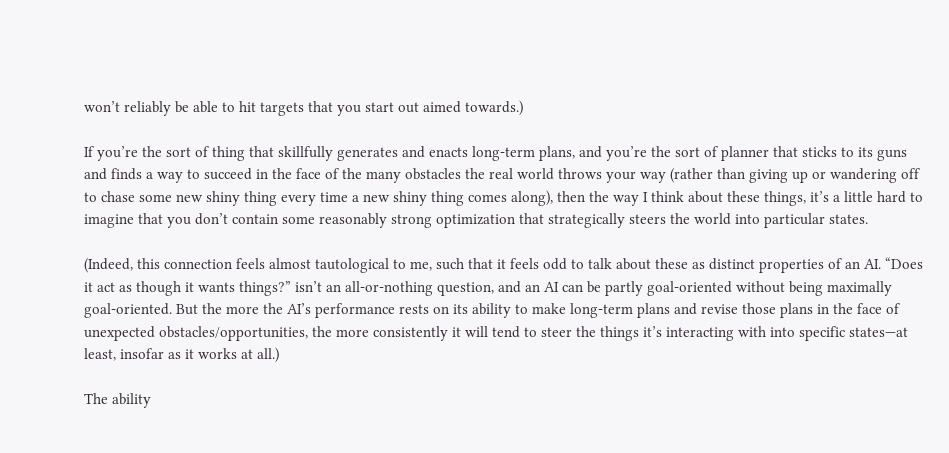won’t reliably be able to hit targets that you start out aimed towards.)

If you’re the sort of thing that skillfully generates and enacts long-term plans, and you’re the sort of planner that sticks to its guns and finds a way to succeed in the face of the many obstacles the real world throws your way (rather than giving up or wandering off to chase some new shiny thing every time a new shiny thing comes along), then the way I think about these things, it’s a little hard to imagine that you don’t contain some reasonably strong optimization that strategically steers the world into particular states.

(Indeed, this connection feels almost tautological to me, such that it feels odd to talk about these as distinct properties of an AI. “Does it act as though it wants things?” isn’t an all-or-nothing question, and an AI can be partly goal-oriented without being maximally goal-oriented. But the more the AI’s performance rests on its ability to make long-term plans and revise those plans in the face of unexpected obstacles/opportunities, the more consistently it will tend to steer the things it’s interacting with into specific states—at least, insofar as it works at all.)

The ability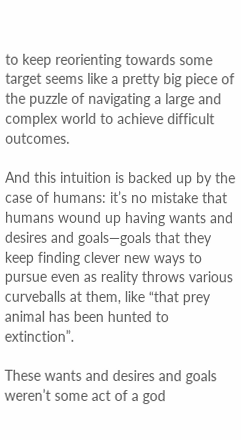to keep reorienting towards some target seems like a pretty big piece of the puzzle of navigating a large and complex world to achieve difficult outcomes.

And this intuition is backed up by the case of humans: it’s no mistake that humans wound up having wants and desires and goals—goals that they keep finding clever new ways to pursue even as reality throws various curveballs at them, like “that prey animal has been hunted to extinction”.

These wants and desires and goals weren’t some act of a god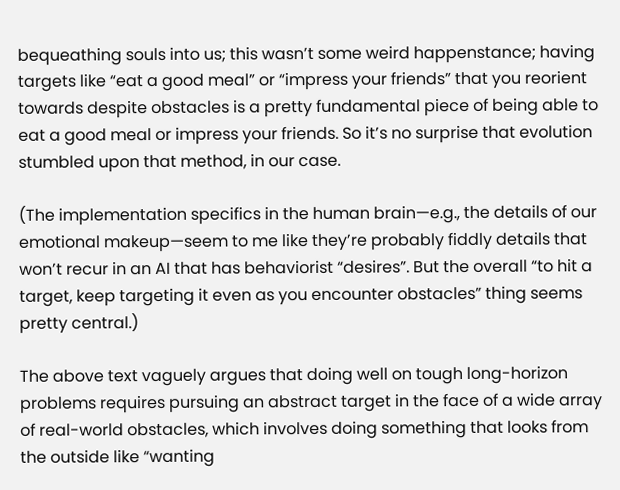bequeathing souls into us; this wasn’t some weird happenstance; having targets like “eat a good meal” or “impress your friends” that you reorient towards despite obstacles is a pretty fundamental piece of being able to eat a good meal or impress your friends. So it’s no surprise that evolution stumbled upon that method, in our case.

(The implementation specifics in the human brain—e.g., the details of our emotional makeup—seem to me like they’re probably fiddly details that won’t recur in an AI that has behaviorist “desires”. But the overall “to hit a target, keep targeting it even as you encounter obstacles” thing seems pretty central.)

The above text vaguely argues that doing well on tough long-horizon problems requires pursuing an abstract target in the face of a wide array of real-world obstacles, which involves doing something that looks from the outside like “wanting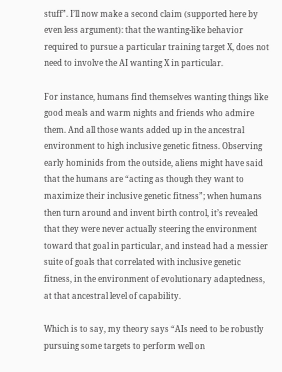stuff”. I’ll now make a second claim (supported here by even less argument): that the wanting-like behavior required to pursue a particular training target X, does not need to involve the AI wanting X in particular.

For instance, humans find themselves wanting things like good meals and warm nights and friends who admire them. And all those wants added up in the ancestral environment to high inclusive genetic fitness. Observing early hominids from the outside, aliens might have said that the humans are “acting as though they want to maximize their inclusive genetic fitness”; when humans then turn around and invent birth control, it’s revealed that they were never actually steering the environment toward that goal in particular, and instead had a messier suite of goals that correlated with inclusive genetic fitness, in the environment of evolutionary adaptedness, at that ancestral level of capability.

Which is to say, my theory says “AIs need to be robustly pursuing some targets to perform well on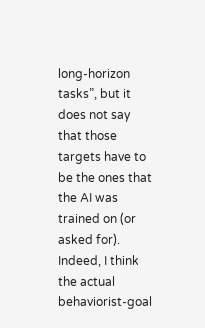long-horizon tasks”, but it does not say that those targets have to be the ones that the AI was trained on (or asked for). Indeed, I think the actual behaviorist-goal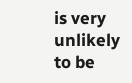is very unlikely to be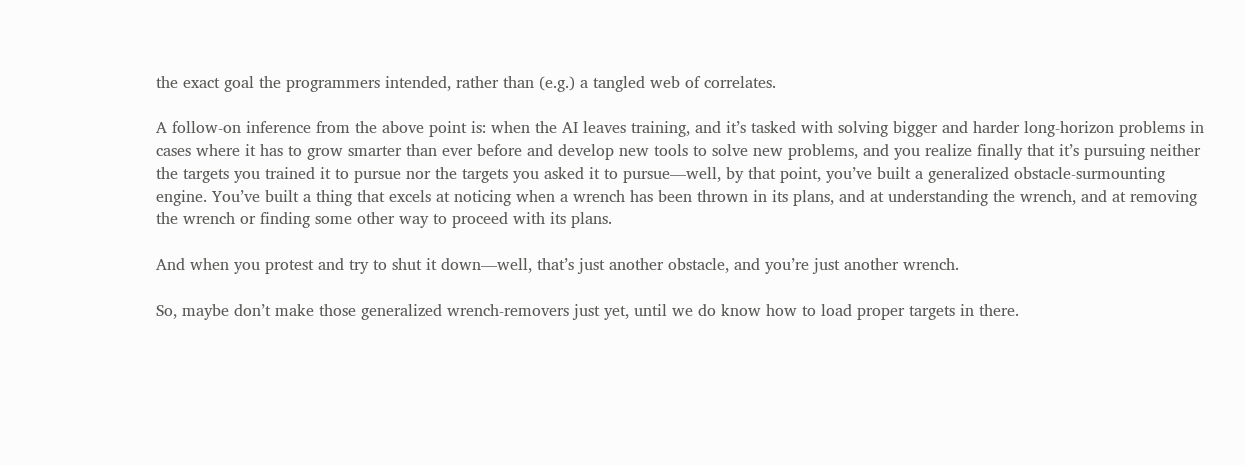the exact goal the programmers intended, rather than (e.g.) a tangled web of correlates.

A follow-on inference from the above point is: when the AI leaves training, and it’s tasked with solving bigger and harder long-horizon problems in cases where it has to grow smarter than ever before and develop new tools to solve new problems, and you realize finally that it’s pursuing neither the targets you trained it to pursue nor the targets you asked it to pursue—well, by that point, you’ve built a generalized obstacle-surmounting engine. You’ve built a thing that excels at noticing when a wrench has been thrown in its plans, and at understanding the wrench, and at removing the wrench or finding some other way to proceed with its plans.

And when you protest and try to shut it down—well, that’s just another obstacle, and you’re just another wrench.

So, maybe don’t make those generalized wrench-removers just yet, until we do know how to load proper targets in there.